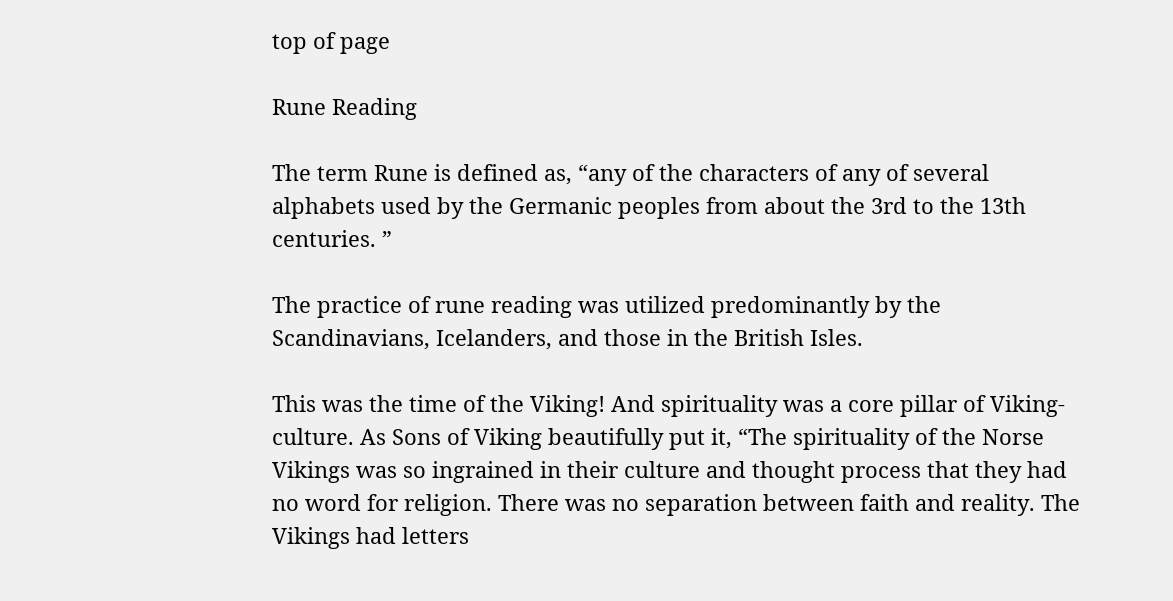top of page

Rune Reading

The term Rune is defined as, “any of the characters of any of several alphabets used by the Germanic peoples from about the 3rd to the 13th centuries. ”

The practice of rune reading was utilized predominantly by the Scandinavians, Icelanders, and those in the British Isles.

This was the time of the Viking! And spirituality was a core pillar of Viking-culture. As Sons of Viking beautifully put it, “The spirituality of the Norse Vikings was so ingrained in their culture and thought process that they had no word for religion. There was no separation between faith and reality. The Vikings had letters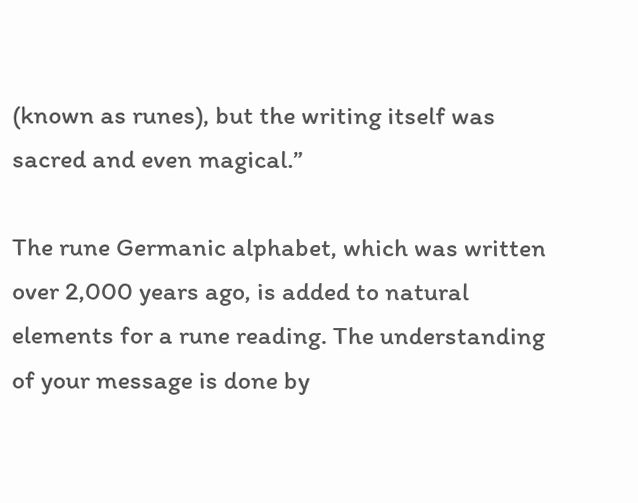(known as runes), but the writing itself was sacred and even magical.”

The rune Germanic alphabet, which was written over 2,000 years ago, is added to natural elements for a rune reading. The understanding of your message is done by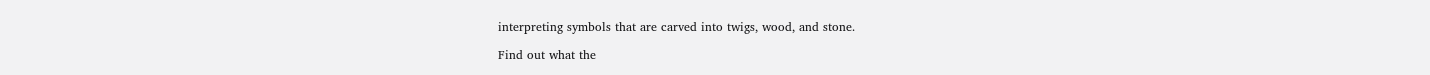interpreting symbols that are carved into twigs, wood, and stone.

Find out what the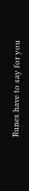Runes have to say for you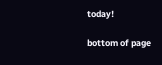today!

bottom of page